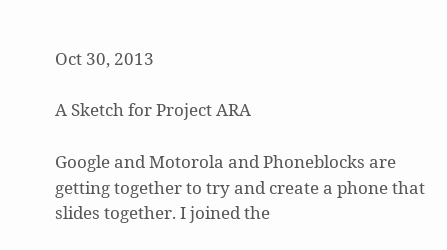Oct 30, 2013

A Sketch for Project ARA

Google and Motorola and Phoneblocks are getting together to try and create a phone that slides together. I joined the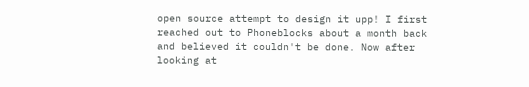open source attempt to design it upp! I first reached out to Phoneblocks about a month back and believed it couldn't be done. Now after looking at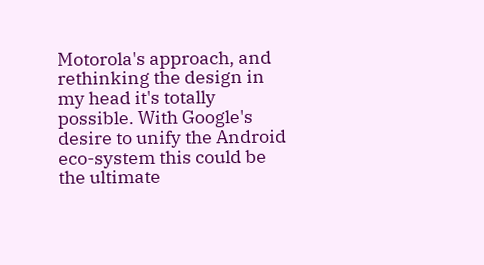Motorola's approach, and rethinking the design in my head it's totally possible. With Google's desire to unify the Android eco-system this could be the ultimate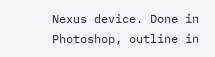Nexus device. Done in Photoshop, outline in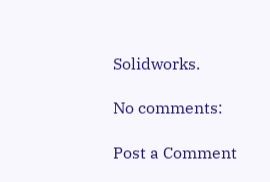Solidworks.

No comments:

Post a Comment